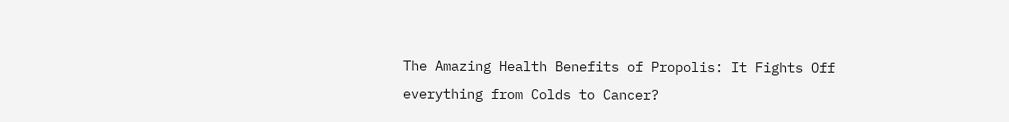The Amazing Health Benefits of Propolis: It Fights Off everything from Colds to Cancer?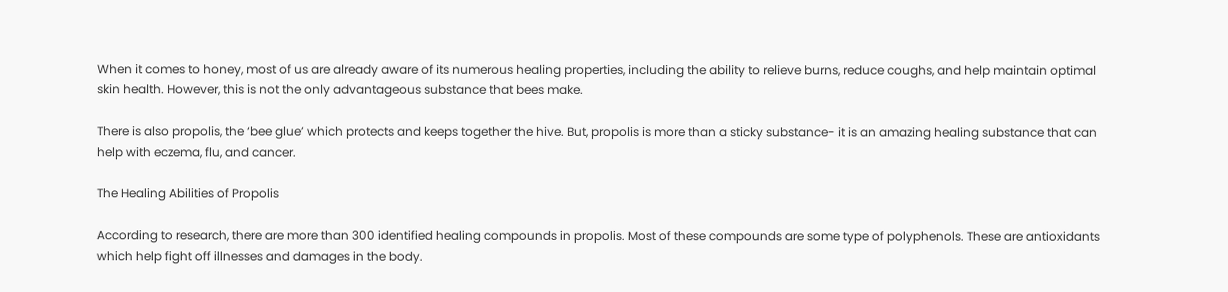When it comes to honey, most of us are already aware of its numerous healing properties, including the ability to relieve burns, reduce coughs, and help maintain optimal skin health. However, this is not the only advantageous substance that bees make.

There is also propolis, the ‘bee glue’ which protects and keeps together the hive. But, propolis is more than a sticky substance- it is an amazing healing substance that can help with eczema, flu, and cancer.

The Healing Abilities of Propolis

According to research, there are more than 300 identified healing compounds in propolis. Most of these compounds are some type of polyphenols. These are antioxidants which help fight off illnesses and damages in the body.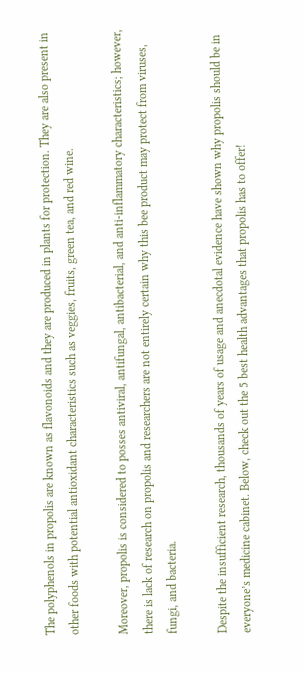The polyphenols in propolis are known as flavonoids and they are produced in plants for protection. They are also present in other foods with potential antioxidant characteristics such as veggies, fruits, green tea, and red wine.

Moreover, propolis is considered to posses antiviral, antifungal, antibacterial, and anti-inflammatory characteristics; however, there is lack of research on propolis and researchers are not entirely certain why this bee product may protect from viruses, fungi, and bacteria.

Despite the insufficient research, thousands of years of usage and anecdotal evidence have shown why propolis should be in everyone’s medicine cabinet. Below, check out the 5 best health advantages that propolis has to offer!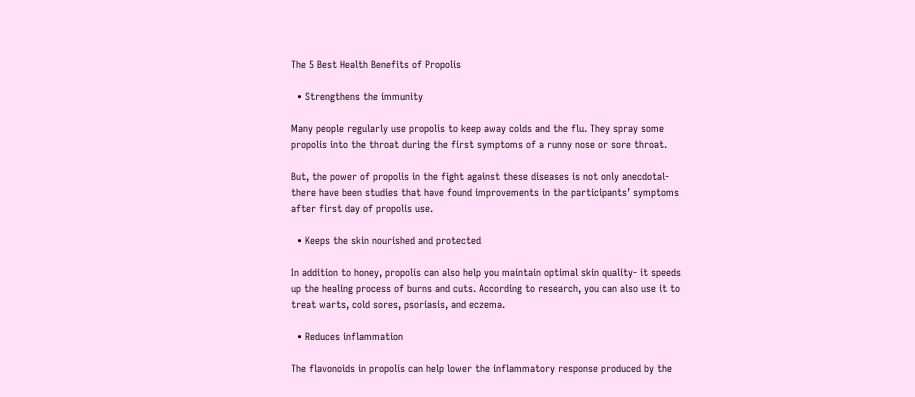The 5 Best Health Benefits of Propolis

  • Strengthens the immunity

Many people regularly use propolis to keep away colds and the flu. They spray some propolis into the throat during the first symptoms of a runny nose or sore throat.

But, the power of propolis in the fight against these diseases is not only anecdotal- there have been studies that have found improvements in the participants’ symptoms after first day of propolis use.

  • Keeps the skin nourished and protected

In addition to honey, propolis can also help you maintain optimal skin quality- it speeds up the healing process of burns and cuts. According to research, you can also use it to treat warts, cold sores, psoriasis, and eczema.

  • Reduces inflammation

The flavonoids in propolis can help lower the inflammatory response produced by the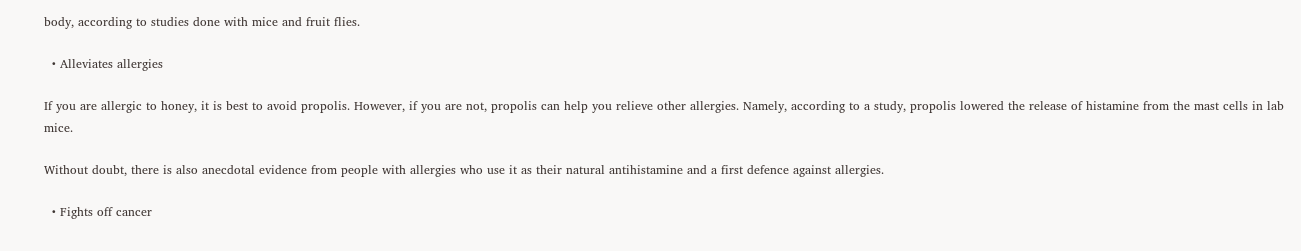body, according to studies done with mice and fruit flies.

  • Alleviates allergies

If you are allergic to honey, it is best to avoid propolis. However, if you are not, propolis can help you relieve other allergies. Namely, according to a study, propolis lowered the release of histamine from the mast cells in lab mice.

Without doubt, there is also anecdotal evidence from people with allergies who use it as their natural antihistamine and a first defence against allergies.

  • Fights off cancer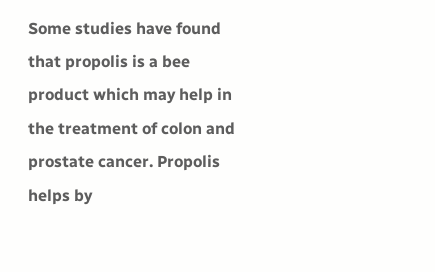Some studies have found that propolis is a bee product which may help in the treatment of colon and prostate cancer. Propolis helps by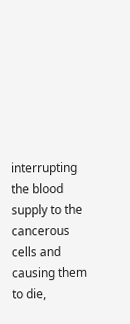interrupting the blood supply to the cancerous cells and causing them to die,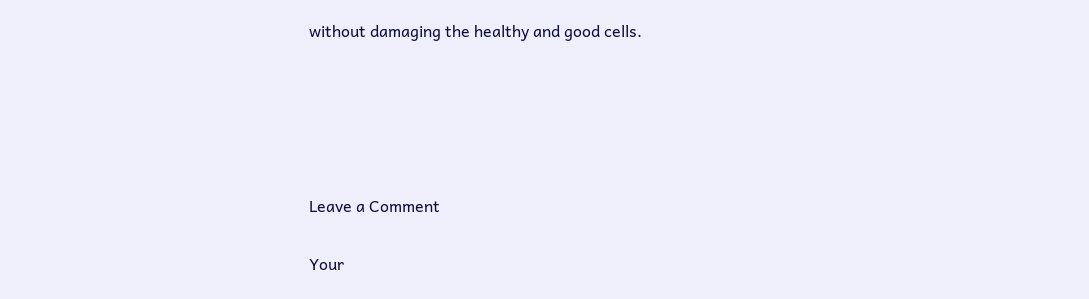without damaging the healthy and good cells.





Leave a Comment

Your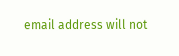email address will not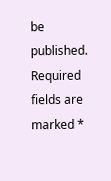be published. Required fields are marked *